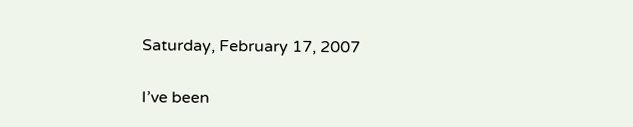Saturday, February 17, 2007


I’ve been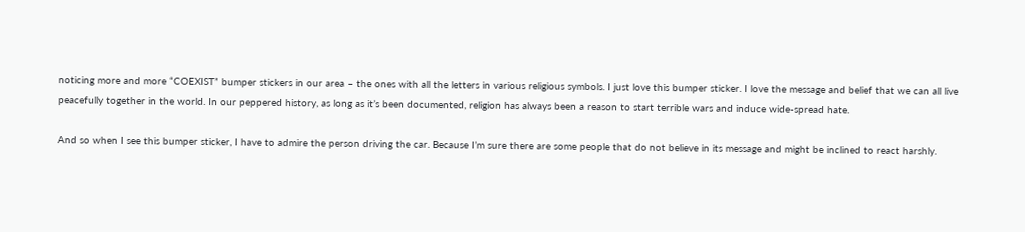noticing more and more “COEXIST” bumper stickers in our area – the ones with all the letters in various religious symbols. I just love this bumper sticker. I love the message and belief that we can all live peacefully together in the world. In our peppered history, as long as it’s been documented, religion has always been a reason to start terrible wars and induce wide-spread hate.

And so when I see this bumper sticker, I have to admire the person driving the car. Because I’m sure there are some people that do not believe in its message and might be inclined to react harshly.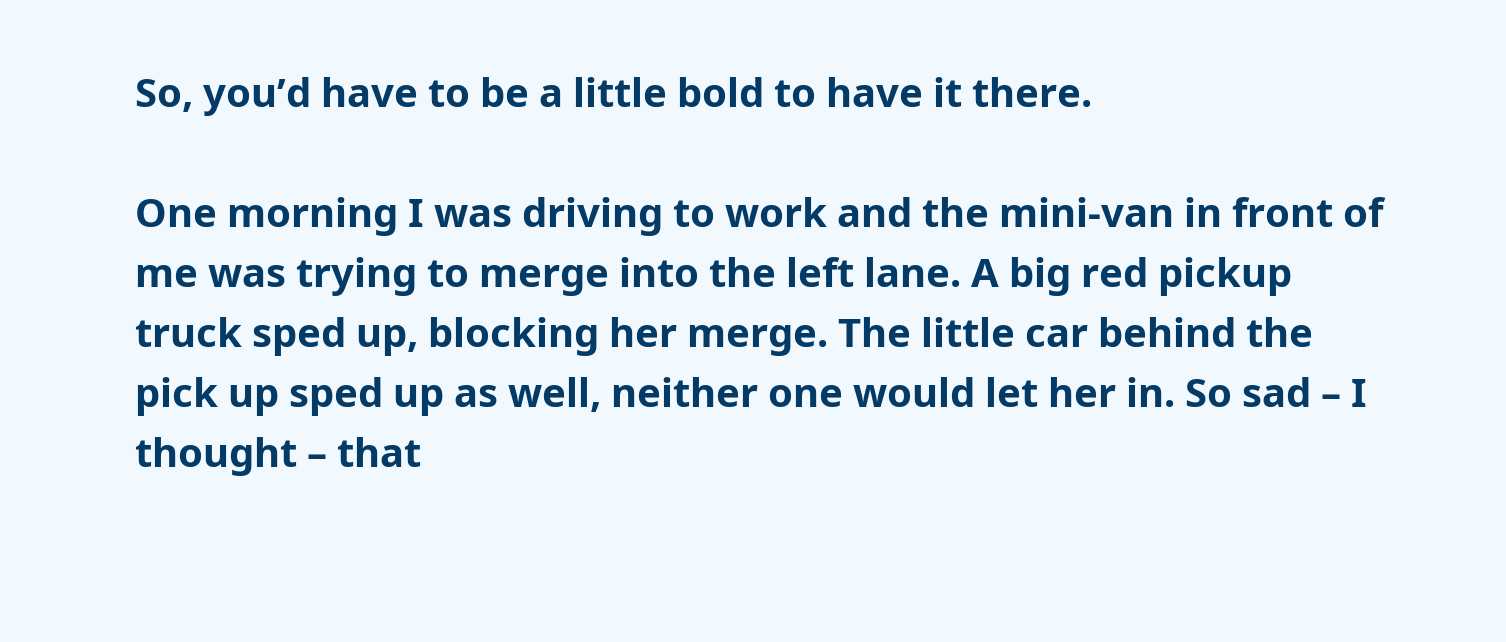So, you’d have to be a little bold to have it there.

One morning I was driving to work and the mini-van in front of me was trying to merge into the left lane. A big red pickup truck sped up, blocking her merge. The little car behind the pick up sped up as well, neither one would let her in. So sad – I thought – that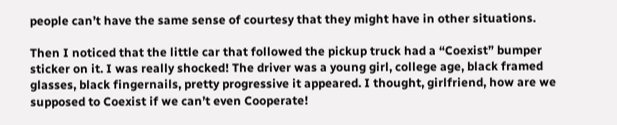people can’t have the same sense of courtesy that they might have in other situations.

Then I noticed that the little car that followed the pickup truck had a “Coexist” bumper sticker on it. I was really shocked! The driver was a young girl, college age, black framed glasses, black fingernails, pretty progressive it appeared. I thought, girlfriend, how are we supposed to Coexist if we can’t even Cooperate!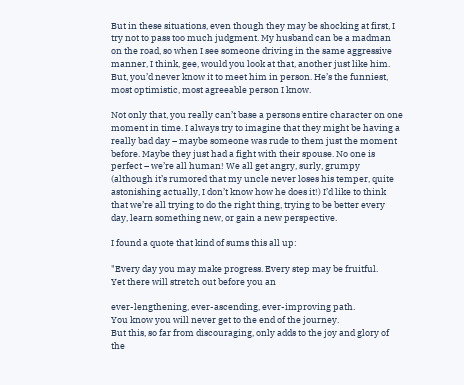But in these situations, even though they may be shocking at first, I try not to pass too much judgment. My husband can be a madman on the road, so when I see someone driving in the same aggressive manner, I think, gee, would you look at that, another just like him. But, you’d never know it to meet him in person. He’s the funniest, most optimistic, most agreeable person I know.

Not only that, you really can’t base a persons entire character on one moment in time. I always try to imagine that they might be having a really bad day – maybe someone was rude to them just the moment before. Maybe they just had a fight with their spouse. No one is perfect – we’re all human! We all get angry, surly, grumpy (although it’s rumored that my uncle never loses his temper, quite astonishing actually, I don’t know how he does it!) I’d like to think that we’re all trying to do the right thing, trying to be better every day, learn something new, or gain a new perspective.

I found a quote that kind of sums this all up:

"Every day you may make progress. Every step may be fruitful.
Yet there will stretch out before you an

ever-lengthening, ever-ascending, ever-improving path.
You know you will never get to the end of the journey.
But this, so far from discouraging, only adds to the joy and glory of the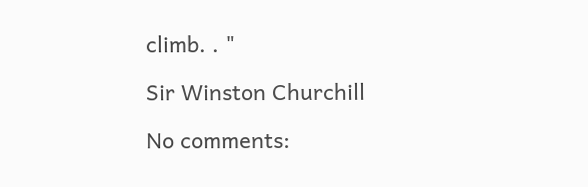climb. . "

Sir Winston Churchill

No comments: